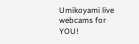Umikoyami live webcams for YOU!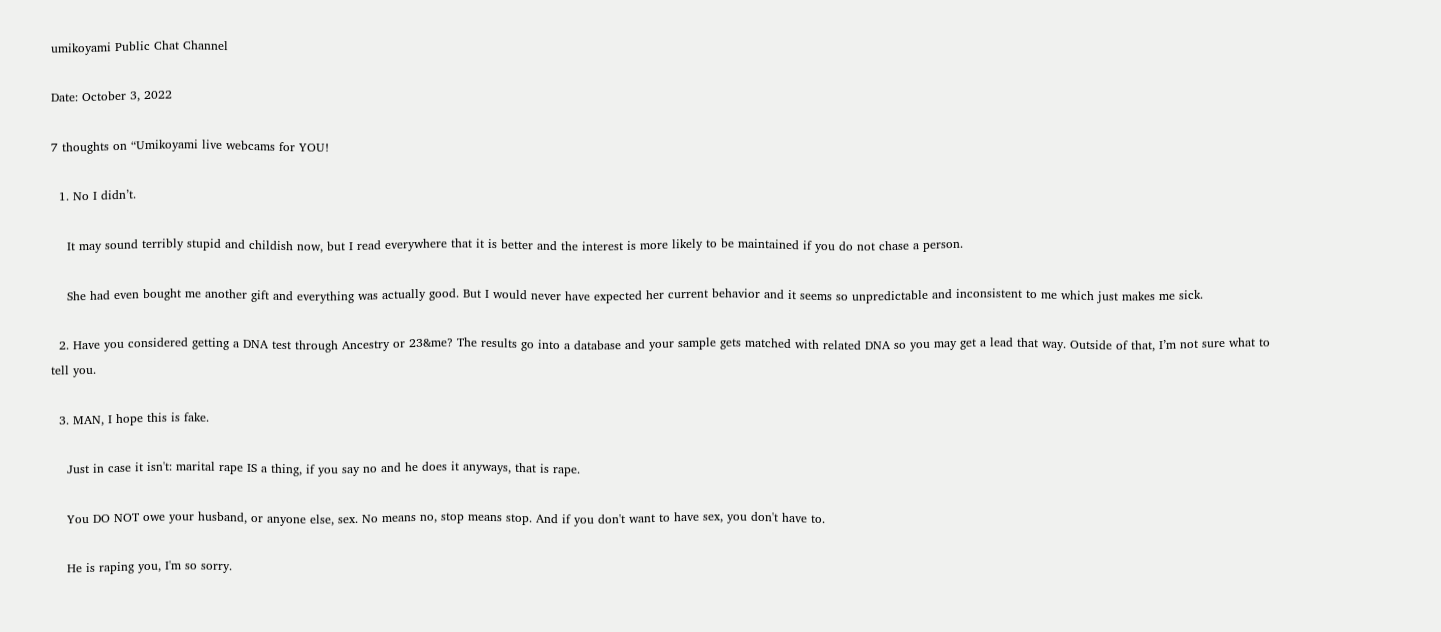umikoyami Public Chat Channel

Date: October 3, 2022

7 thoughts on “Umikoyami live webcams for YOU!

  1. No I didn’t.

    It may sound terribly stupid and childish now, but I read everywhere that it is better and the interest is more likely to be maintained if you do not chase a person.

    She had even bought me another gift and everything was actually good. But I would never have expected her current behavior and it seems so unpredictable and inconsistent to me which just makes me sick.

  2. Have you considered getting a DNA test through Ancestry or 23&me? The results go into a database and your sample gets matched with related DNA so you may get a lead that way. Outside of that, I’m not sure what to tell you.

  3. MAN, I hope this is fake.

    Just in case it isn't: marital rape IS a thing, if you say no and he does it anyways, that is rape.

    You DO NOT owe your husband, or anyone else, sex. No means no, stop means stop. And if you don't want to have sex, you don't have to.

    He is raping you, I'm so sorry.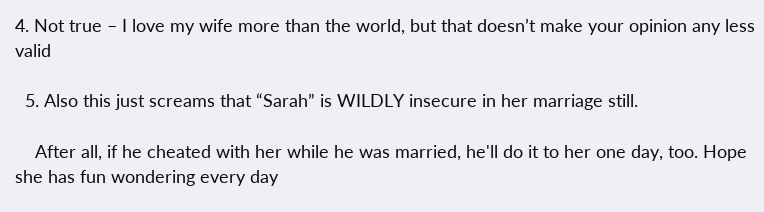4. Not true – I love my wife more than the world, but that doesn’t make your opinion any less valid

  5. Also this just screams that “Sarah” is WILDLY insecure in her marriage still.

    After all, if he cheated with her while he was married, he'll do it to her one day, too. Hope she has fun wondering every day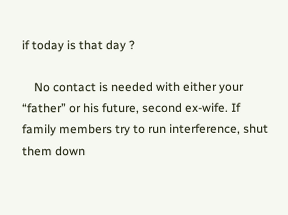if today is that day ?

    No contact is needed with either your “father” or his future, second ex-wife. If family members try to run interference, shut them down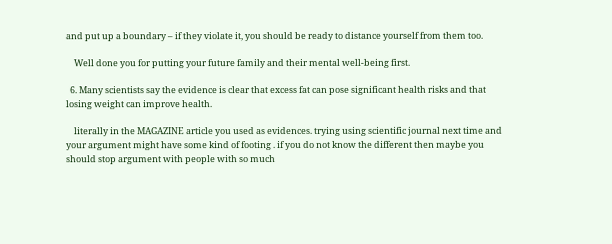and put up a boundary – if they violate it, you should be ready to distance yourself from them too.

    Well done you for putting your future family and their mental well-being first.

  6. Many scientists say the evidence is clear that excess fat can pose significant health risks and that losing weight can improve health.

    literally in the MAGAZINE article you used as evidences. trying using scientific journal next time and your argument might have some kind of footing . if you do not know the different then maybe you should stop argument with people with so much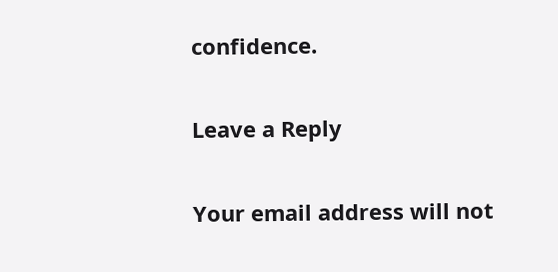confidence.

Leave a Reply

Your email address will not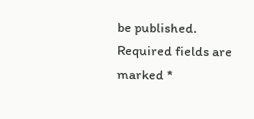be published. Required fields are marked *